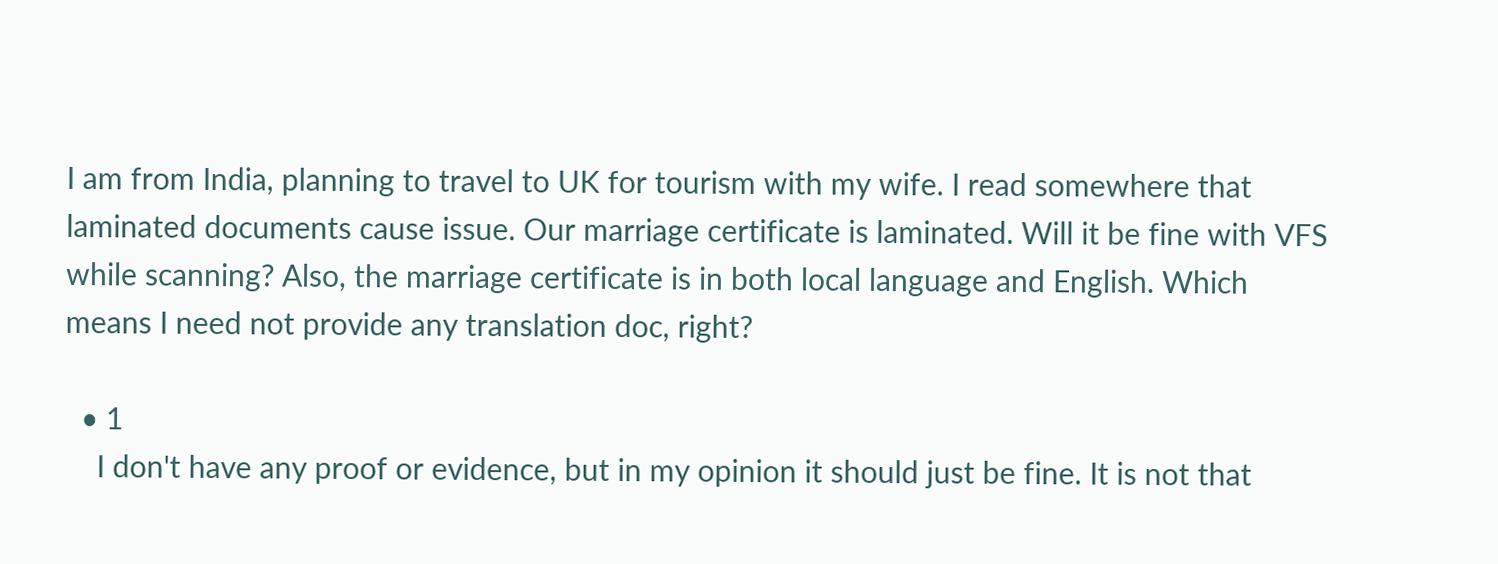I am from India, planning to travel to UK for tourism with my wife. I read somewhere that laminated documents cause issue. Our marriage certificate is laminated. Will it be fine with VFS while scanning? Also, the marriage certificate is in both local language and English. Which means I need not provide any translation doc, right?

  • 1
    I don't have any proof or evidence, but in my opinion it should just be fine. It is not that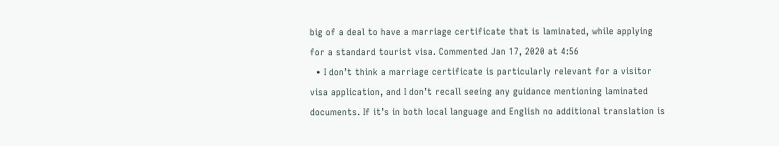big of a deal to have a marriage certificate that is laminated, while applying for a standard tourist visa. Commented Jan 17, 2020 at 4:56
  • I don’t think a marriage certificate is particularly relevant for a visitor visa application, and I don’t recall seeing any guidance mentioning laminated documents. If it’s in both local language and English no additional translation is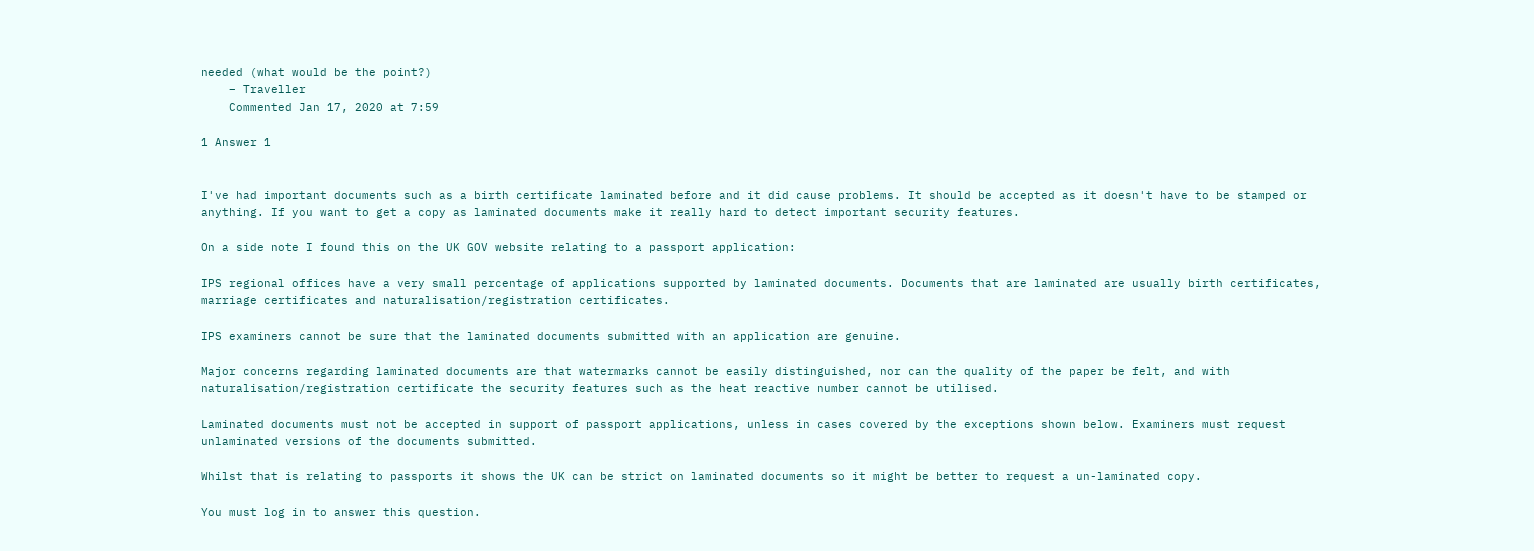needed (what would be the point?)
    – Traveller
    Commented Jan 17, 2020 at 7:59

1 Answer 1


I've had important documents such as a birth certificate laminated before and it did cause problems. It should be accepted as it doesn't have to be stamped or anything. If you want to get a copy as laminated documents make it really hard to detect important security features.

On a side note I found this on the UK GOV website relating to a passport application:

IPS regional offices have a very small percentage of applications supported by laminated documents. Documents that are laminated are usually birth certificates, marriage certificates and naturalisation/registration certificates.

IPS examiners cannot be sure that the laminated documents submitted with an application are genuine.

Major concerns regarding laminated documents are that watermarks cannot be easily distinguished, nor can the quality of the paper be felt, and with naturalisation/registration certificate the security features such as the heat reactive number cannot be utilised.

Laminated documents must not be accepted in support of passport applications, unless in cases covered by the exceptions shown below. Examiners must request unlaminated versions of the documents submitted.

Whilst that is relating to passports it shows the UK can be strict on laminated documents so it might be better to request a un-laminated copy.

You must log in to answer this question.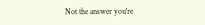Not the answer you're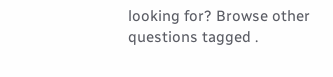looking for? Browse other questions tagged .